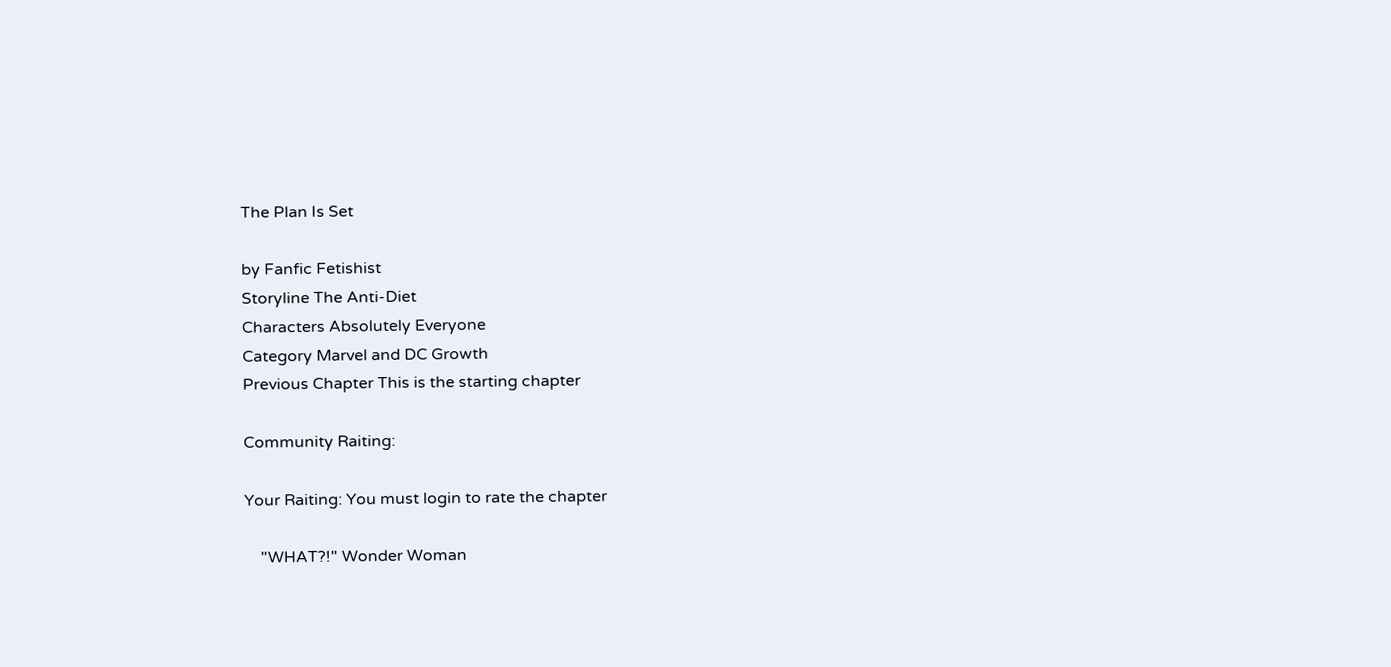The Plan Is Set

by Fanfic Fetishist
Storyline The Anti-Diet
Characters Absolutely Everyone
Category Marvel and DC Growth
Previous Chapter This is the starting chapter

Community Raiting:

Your Raiting: You must login to rate the chapter

    "WHAT?!" Wonder Woman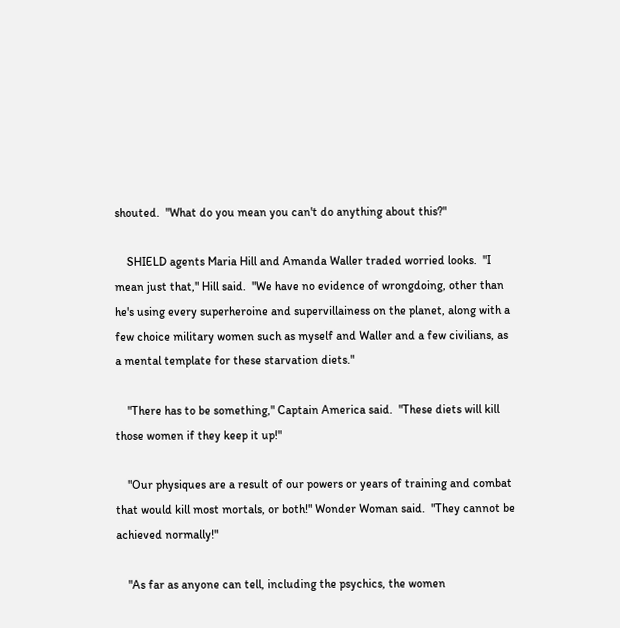shouted.  "What do you mean you can't do anything about this?"

    SHIELD agents Maria Hill and Amanda Waller traded worried looks.  "I mean just that," Hill said.  "We have no evidence of wrongdoing, other than he's using every superheroine and supervillainess on the planet, along with a few choice military women such as myself and Waller and a few civilians, as a mental template for these starvation diets."

    "There has to be something," Captain America said.  "These diets will kill those women if they keep it up!"

    "Our physiques are a result of our powers or years of training and combat that would kill most mortals, or both!" Wonder Woman said.  "They cannot be achieved normally!"

    "As far as anyone can tell, including the psychics, the women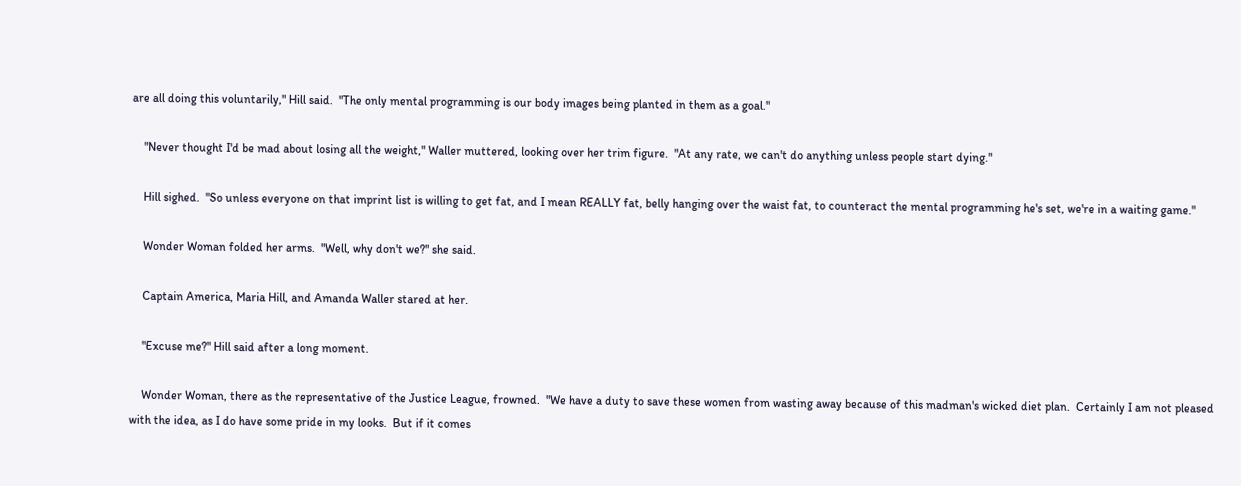are all doing this voluntarily," Hill said.  "The only mental programming is our body images being planted in them as a goal."

    "Never thought I'd be mad about losing all the weight," Waller muttered, looking over her trim figure.  "At any rate, we can't do anything unless people start dying."

    Hill sighed.  "So unless everyone on that imprint list is willing to get fat, and I mean REALLY fat, belly hanging over the waist fat, to counteract the mental programming he's set, we're in a waiting game."

    Wonder Woman folded her arms.  "Well, why don't we?" she said.

    Captain America, Maria Hill, and Amanda Waller stared at her.

    "Excuse me?" Hill said after a long moment.

    Wonder Woman, there as the representative of the Justice League, frowned.  "We have a duty to save these women from wasting away because of this madman's wicked diet plan.  Certainly I am not pleased with the idea, as I do have some pride in my looks.  But if it comes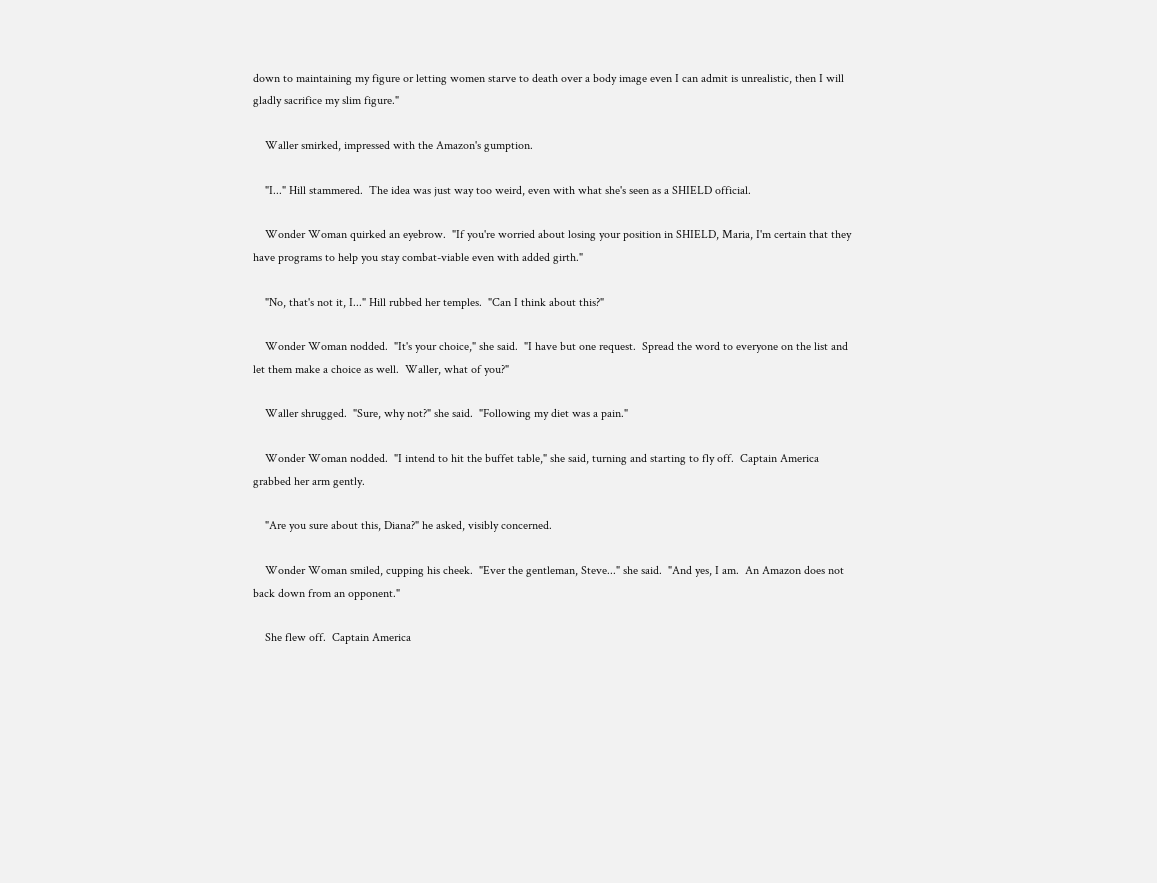down to maintaining my figure or letting women starve to death over a body image even I can admit is unrealistic, then I will gladly sacrifice my slim figure."

    Waller smirked, impressed with the Amazon's gumption.

    "I..." Hill stammered.  The idea was just way too weird, even with what she's seen as a SHIELD official.

    Wonder Woman quirked an eyebrow.  "If you're worried about losing your position in SHIELD, Maria, I'm certain that they have programs to help you stay combat-viable even with added girth."

    "No, that's not it, I..." Hill rubbed her temples.  "Can I think about this?"

    Wonder Woman nodded.  "It's your choice," she said.  "I have but one request.  Spread the word to everyone on the list and let them make a choice as well.  Waller, what of you?"

    Waller shrugged.  "Sure, why not?" she said.  "Following my diet was a pain."

    Wonder Woman nodded.  "I intend to hit the buffet table," she said, turning and starting to fly off.  Captain America grabbed her arm gently.

    "Are you sure about this, Diana?" he asked, visibly concerned.

    Wonder Woman smiled, cupping his cheek.  "Ever the gentleman, Steve..." she said.  "And yes, I am.  An Amazon does not back down from an opponent."

    She flew off.  Captain America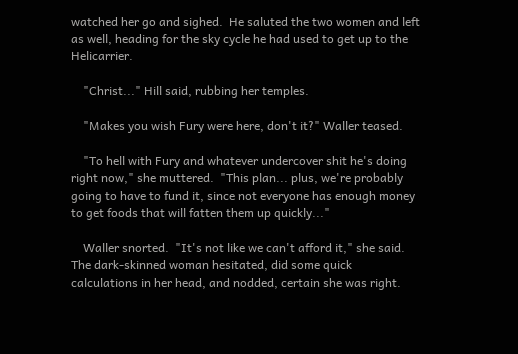watched her go and sighed.  He saluted the two women and left as well, heading for the sky cycle he had used to get up to the Helicarrier.

    "Christ..." Hill said, rubbing her temples.

    "Makes you wish Fury were here, don't it?" Waller teased.

    "To hell with Fury and whatever undercover shit he's doing right now," she muttered.  "This plan... plus, we're probably going to have to fund it, since not everyone has enough money to get foods that will fatten them up quickly..."

    Waller snorted.  "It's not like we can't afford it," she said.  The dark-skinned woman hesitated, did some quick calculations in her head, and nodded, certain she was right.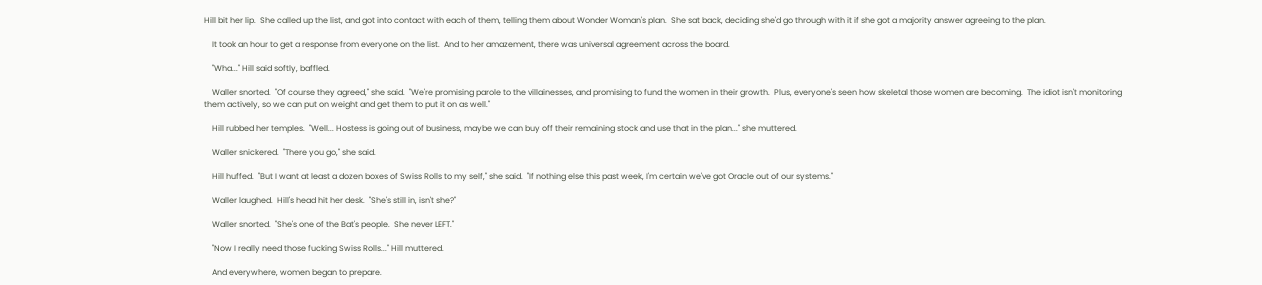Hill bit her lip.  She called up the list, and got into contact with each of them, telling them about Wonder Woman's plan.  She sat back, deciding she'd go through with it if she got a majority answer agreeing to the plan.

    It took an hour to get a response from everyone on the list.  And to her amazement, there was universal agreement across the board.

    "Wha..." Hill said softly, baffled.

    Waller snorted.  "Of course they agreed," she said.  "We're promising parole to the villainesses, and promising to fund the women in their growth.  Plus, everyone's seen how skeletal those women are becoming.  The idiot isn't monitoring them actively, so we can put on weight and get them to put it on as well."

    Hill rubbed her temples.  "Well... Hostess is going out of business, maybe we can buy off their remaining stock and use that in the plan..." she muttered.

    Waller snickered.  "There you go," she said.

    Hill huffed.  "But I want at least a dozen boxes of Swiss Rolls to my self," she said.  "If nothing else this past week, I'm certain we've got Oracle out of our systems."

    Waller laughed.  Hill's head hit her desk.  "She's still in, isn't she?"

    Waller snorted.  "She's one of the Bat's people.  She never LEFT."

    "Now I really need those fucking Swiss Rolls..." Hill muttered.

    And everywhere, women began to prepare.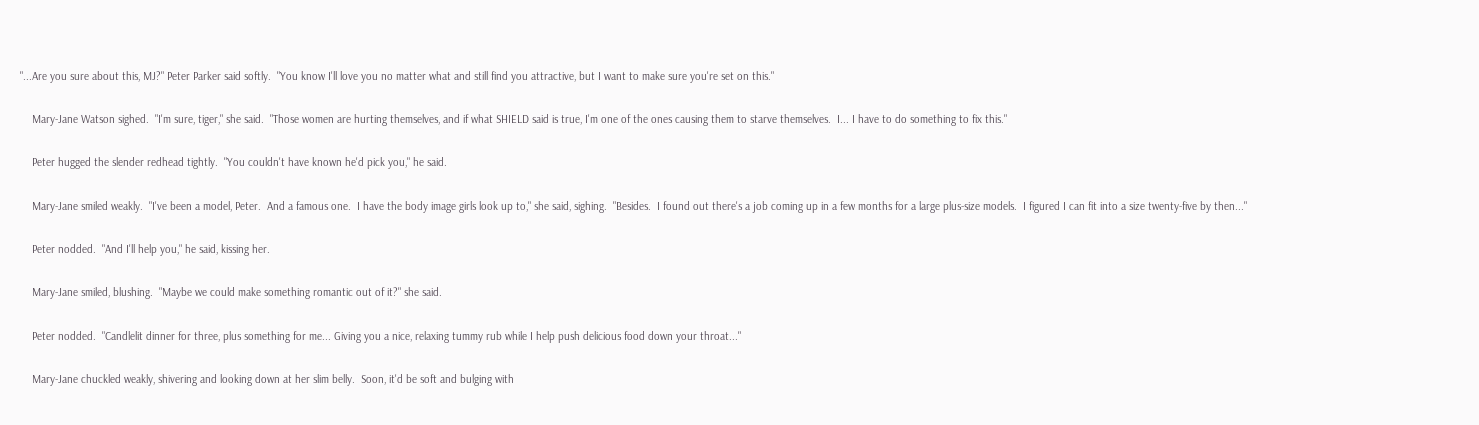"...Are you sure about this, MJ?" Peter Parker said softly.  "You know I'll love you no matter what and still find you attractive, but I want to make sure you're set on this."

    Mary-Jane Watson sighed.  "I'm sure, tiger," she said.  "Those women are hurting themselves, and if what SHIELD said is true, I'm one of the ones causing them to starve themselves.  I... I have to do something to fix this."

    Peter hugged the slender redhead tightly.  "You couldn't have known he'd pick you," he said.

    Mary-Jane smiled weakly.  "I've been a model, Peter.  And a famous one.  I have the body image girls look up to," she said, sighing.  "Besides.  I found out there's a job coming up in a few months for a large plus-size models.  I figured I can fit into a size twenty-five by then..."

    Peter nodded.  "And I'll help you," he said, kissing her.

    Mary-Jane smiled, blushing.  "Maybe we could make something romantic out of it?" she said.

    Peter nodded.  "Candlelit dinner for three, plus something for me... Giving you a nice, relaxing tummy rub while I help push delicious food down your throat..."

    Mary-Jane chuckled weakly, shivering and looking down at her slim belly.  Soon, it'd be soft and bulging with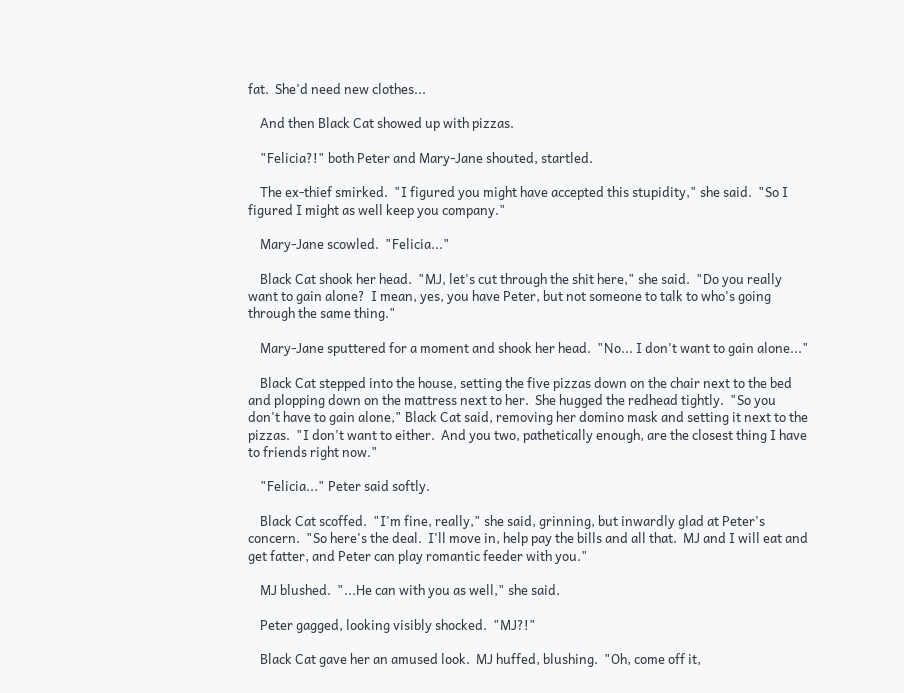fat.  She'd need new clothes...

    And then Black Cat showed up with pizzas.

    "Felicia?!" both Peter and Mary-Jane shouted, startled.

    The ex-thief smirked.  "I figured you might have accepted this stupidity," she said.  "So I figured I might as well keep you company."

    Mary-Jane scowled.  "Felicia..."

    Black Cat shook her head.  "MJ, let's cut through the shit here," she said.  "Do you really want to gain alone?  I mean, yes, you have Peter, but not someone to talk to who's going through the same thing."

    Mary-Jane sputtered for a moment and shook her head.  "No... I don't want to gain alone..."

    Black Cat stepped into the house, setting the five pizzas down on the chair next to the bed and plopping down on the mattress next to her.  She hugged the redhead tightly.  "So you don't have to gain alone," Black Cat said, removing her domino mask and setting it next to the pizzas.  "I don't want to either.  And you two, pathetically enough, are the closest thing I have to friends right now."

    "Felicia..." Peter said softly.

    Black Cat scoffed.  "I'm fine, really," she said, grinning, but inwardly glad at Peter's concern.  "So here's the deal.  I'll move in, help pay the bills and all that.  MJ and I will eat and get fatter, and Peter can play romantic feeder with you."

    MJ blushed.  "...He can with you as well," she said.

    Peter gagged, looking visibly shocked.  "MJ?!"

    Black Cat gave her an amused look.  MJ huffed, blushing.  "Oh, come off it,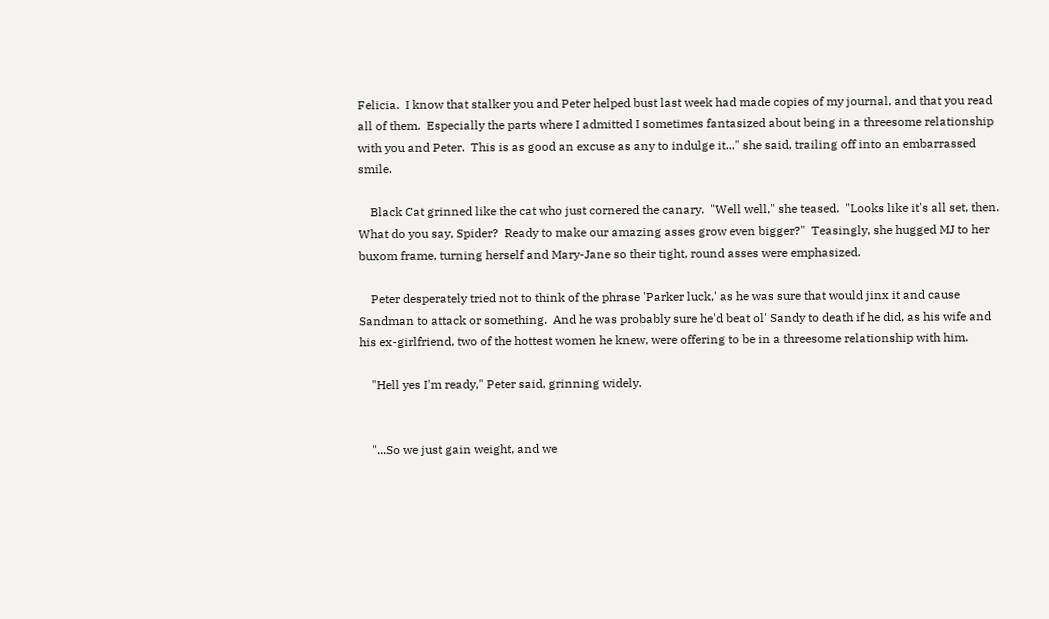Felicia.  I know that stalker you and Peter helped bust last week had made copies of my journal, and that you read all of them.  Especially the parts where I admitted I sometimes fantasized about being in a threesome relationship with you and Peter.  This is as good an excuse as any to indulge it..." she said, trailing off into an embarrassed smile.

    Black Cat grinned like the cat who just cornered the canary.  "Well well," she teased.  "Looks like it's all set, then.  What do you say, Spider?  Ready to make our amazing asses grow even bigger?"  Teasingly, she hugged MJ to her buxom frame, turning herself and Mary-Jane so their tight, round asses were emphasized.

    Peter desperately tried not to think of the phrase 'Parker luck,' as he was sure that would jinx it and cause Sandman to attack or something.  And he was probably sure he'd beat ol' Sandy to death if he did, as his wife and his ex-girlfriend, two of the hottest women he knew, were offering to be in a threesome relationship with him.

    "Hell yes I'm ready," Peter said, grinning widely.


    "...So we just gain weight, and we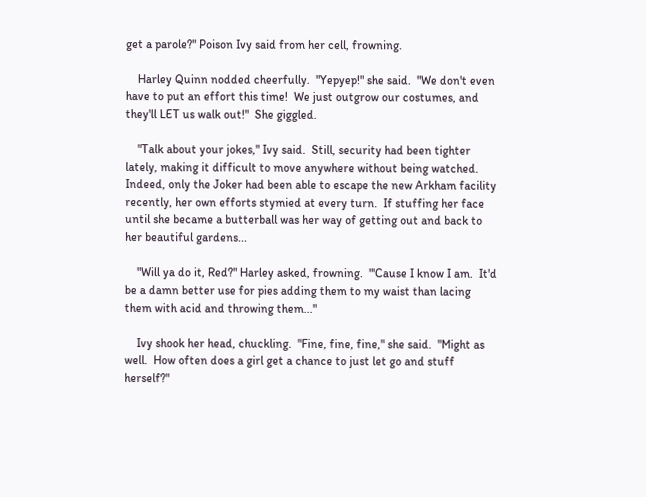get a parole?" Poison Ivy said from her cell, frowning.

    Harley Quinn nodded cheerfully.  "Yepyep!" she said.  "We don't even have to put an effort this time!  We just outgrow our costumes, and they'll LET us walk out!"  She giggled.

    "Talk about your jokes," Ivy said.  Still, security had been tighter lately, making it difficult to move anywhere without being watched.  Indeed, only the Joker had been able to escape the new Arkham facility recently, her own efforts stymied at every turn.  If stuffing her face until she became a butterball was her way of getting out and back to her beautiful gardens...

    "Will ya do it, Red?" Harley asked, frowning.  "'Cause I know I am.  It'd be a damn better use for pies adding them to my waist than lacing them with acid and throwing them..."

    Ivy shook her head, chuckling.  "Fine, fine, fine," she said.  "Might as well.  How often does a girl get a chance to just let go and stuff herself?"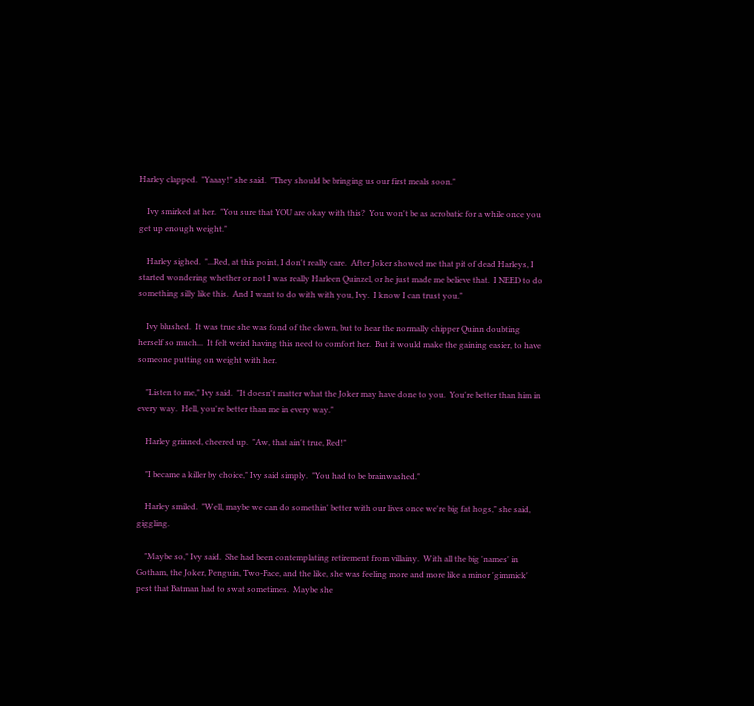Harley clapped.  "Yaaay!" she said.  "They should be bringing us our first meals soon."

    Ivy smirked at her.  "You sure that YOU are okay with this?  You won't be as acrobatic for a while once you get up enough weight."

    Harley sighed.  "...Red, at this point, I don't really care.  After Joker showed me that pit of dead Harleys, I started wondering whether or not I was really Harleen Quinzel, or he just made me believe that.  I NEED to do something silly like this.  And I want to do with with you, Ivy.  I know I can trust you."

    Ivy blushed.  It was true she was fond of the clown, but to hear the normally chipper Quinn doubting herself so much...  It felt weird having this need to comfort her.  But it would make the gaining easier, to have someone putting on weight with her.

    "Listen to me," Ivy said.  "It doesn't matter what the Joker may have done to you.  You're better than him in every way.  Hell, you're better than me in every way."

    Harley grinned, cheered up.  "Aw, that ain't true, Red!"

    "I became a killer by choice," Ivy said simply.  "You had to be brainwashed."

    Harley smiled.  "Well, maybe we can do somethin' better with our lives once we're big fat hogs," she said, giggling.

    "Maybe so," Ivy said.  She had been contemplating retirement from villainy.  With all the big 'names' in Gotham, the Joker, Penguin, Two-Face, and the like, she was feeling more and more like a minor 'gimmick' pest that Batman had to swat sometimes.  Maybe she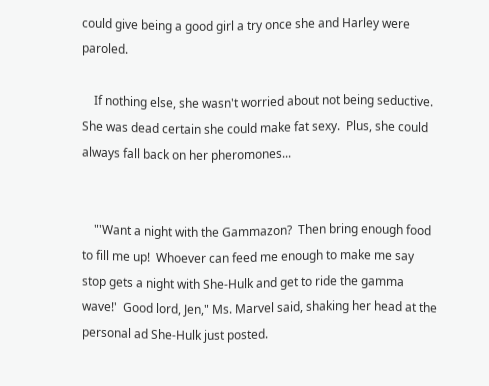could give being a good girl a try once she and Harley were paroled.

    If nothing else, she wasn't worried about not being seductive.  She was dead certain she could make fat sexy.  Plus, she could always fall back on her pheromones...


    "'Want a night with the Gammazon?  Then bring enough food to fill me up!  Whoever can feed me enough to make me say stop gets a night with She-Hulk and get to ride the gamma wave!'  Good lord, Jen," Ms. Marvel said, shaking her head at the personal ad She-Hulk just posted.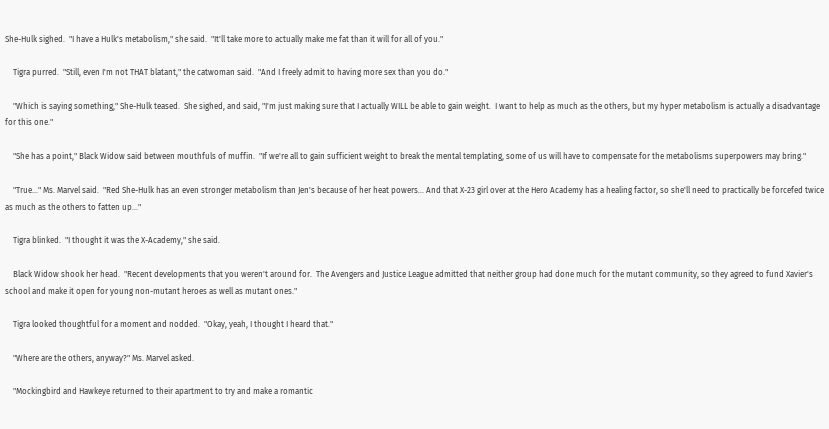She-Hulk sighed.  "I have a Hulk's metabolism," she said.  "It'll take more to actually make me fat than it will for all of you."

    Tigra purred.  "Still, even I'm not THAT blatant," the catwoman said.  "And I freely admit to having more sex than you do."

    "Which is saying something," She-Hulk teased.  She sighed, and said, "I'm just making sure that I actually WILL be able to gain weight.  I want to help as much as the others, but my hyper metabolism is actually a disadvantage for this one."

    "She has a point," Black Widow said between mouthfuls of muffin.  "If we're all to gain sufficient weight to break the mental templating, some of us will have to compensate for the metabolisms superpowers may bring."

    "True..." Ms. Marvel said.  "Red She-Hulk has an even stronger metabolism than Jen's because of her heat powers... And that X-23 girl over at the Hero Academy has a healing factor, so she'll need to practically be forcefed twice as much as the others to fatten up..."

    Tigra blinked.  "I thought it was the X-Academy," she said.

    Black Widow shook her head.  "Recent developments that you weren't around for.  The Avengers and Justice League admitted that neither group had done much for the mutant community, so they agreed to fund Xavier's school and make it open for young non-mutant heroes as well as mutant ones."

    Tigra looked thoughtful for a moment and nodded.  "Okay, yeah, I thought I heard that."

    "Where are the others, anyway?" Ms. Marvel asked.

    "Mockingbird and Hawkeye returned to their apartment to try and make a romantic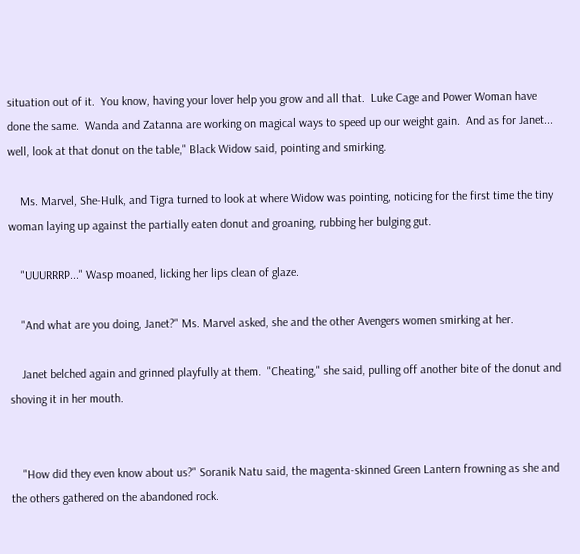situation out of it.  You know, having your lover help you grow and all that.  Luke Cage and Power Woman have done the same.  Wanda and Zatanna are working on magical ways to speed up our weight gain.  And as for Janet... well, look at that donut on the table," Black Widow said, pointing and smirking.

    Ms. Marvel, She-Hulk, and Tigra turned to look at where Widow was pointing, noticing for the first time the tiny woman laying up against the partially eaten donut and groaning, rubbing her bulging gut.

    "UUURRRP..." Wasp moaned, licking her lips clean of glaze.

    "And what are you doing, Janet?" Ms. Marvel asked, she and the other Avengers women smirking at her.

    Janet belched again and grinned playfully at them.  "Cheating," she said, pulling off another bite of the donut and shoving it in her mouth.


    "How did they even know about us?" Soranik Natu said, the magenta-skinned Green Lantern frowning as she and the others gathered on the abandoned rock.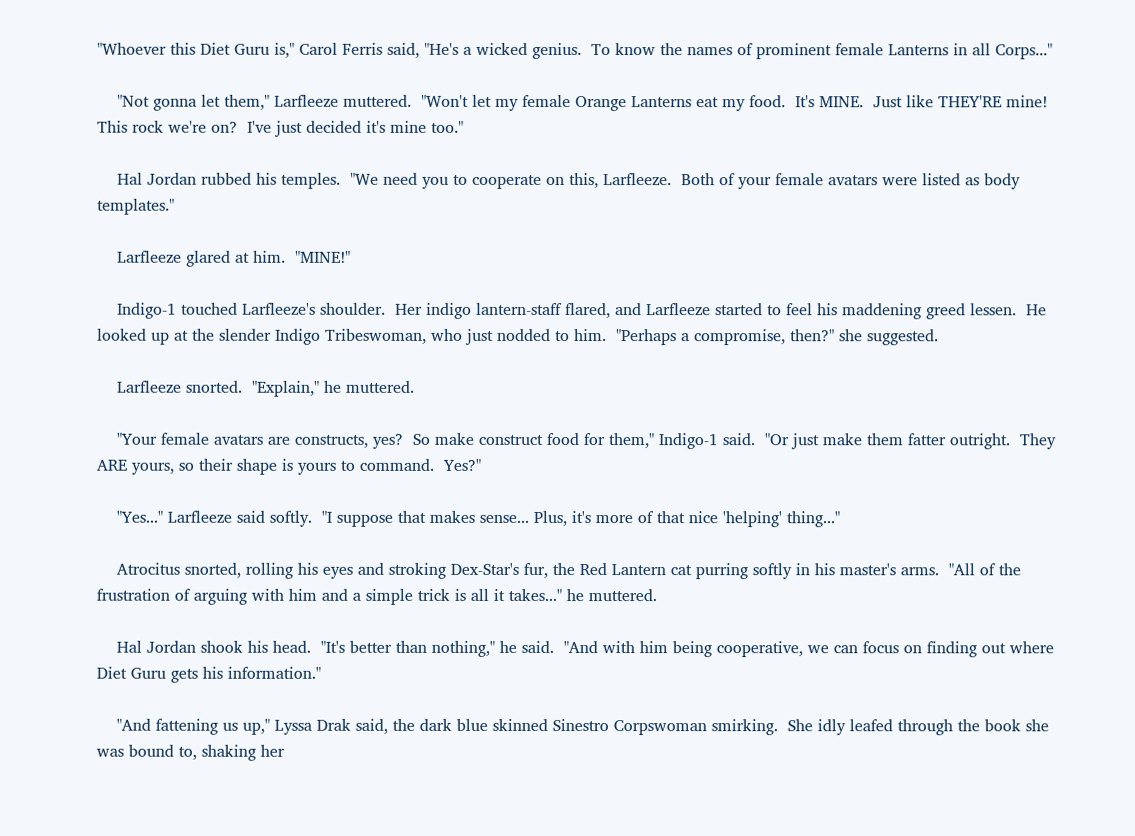"Whoever this Diet Guru is," Carol Ferris said, "He's a wicked genius.  To know the names of prominent female Lanterns in all Corps..."

    "Not gonna let them," Larfleeze muttered.  "Won't let my female Orange Lanterns eat my food.  It's MINE.  Just like THEY'RE mine!  This rock we're on?  I've just decided it's mine too."

    Hal Jordan rubbed his temples.  "We need you to cooperate on this, Larfleeze.  Both of your female avatars were listed as body templates."

    Larfleeze glared at him.  "MINE!"

    Indigo-1 touched Larfleeze's shoulder.  Her indigo lantern-staff flared, and Larfleeze started to feel his maddening greed lessen.  He looked up at the slender Indigo Tribeswoman, who just nodded to him.  "Perhaps a compromise, then?" she suggested.

    Larfleeze snorted.  "Explain," he muttered.

    "Your female avatars are constructs, yes?  So make construct food for them," Indigo-1 said.  "Or just make them fatter outright.  They ARE yours, so their shape is yours to command.  Yes?"

    "Yes..." Larfleeze said softly.  "I suppose that makes sense... Plus, it's more of that nice 'helping' thing..."

    Atrocitus snorted, rolling his eyes and stroking Dex-Star's fur, the Red Lantern cat purring softly in his master's arms.  "All of the frustration of arguing with him and a simple trick is all it takes..." he muttered.

    Hal Jordan shook his head.  "It's better than nothing," he said.  "And with him being cooperative, we can focus on finding out where Diet Guru gets his information."

    "And fattening us up," Lyssa Drak said, the dark blue skinned Sinestro Corpswoman smirking.  She idly leafed through the book she was bound to, shaking her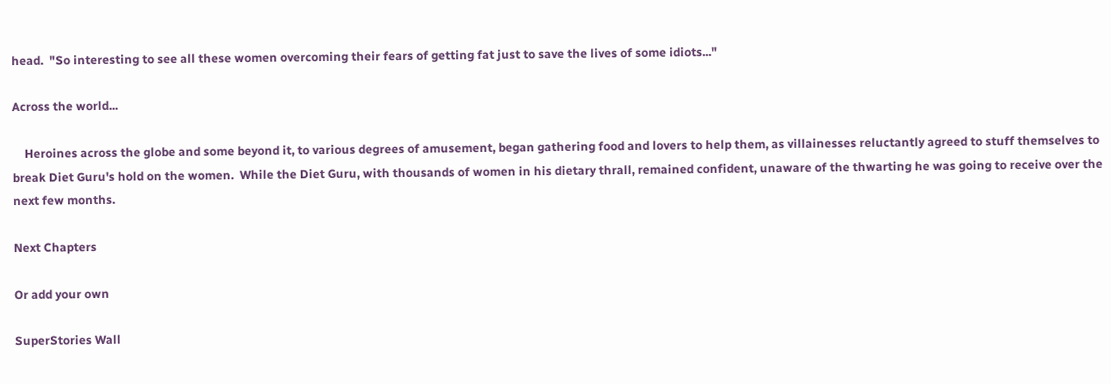head.  "So interesting to see all these women overcoming their fears of getting fat just to save the lives of some idiots..."

Across the world...

    Heroines across the globe and some beyond it, to various degrees of amusement, began gathering food and lovers to help them, as villainesses reluctantly agreed to stuff themselves to break Diet Guru's hold on the women.  While the Diet Guru, with thousands of women in his dietary thrall, remained confident, unaware of the thwarting he was going to receive over the next few months.

Next Chapters

Or add your own

SuperStories Wall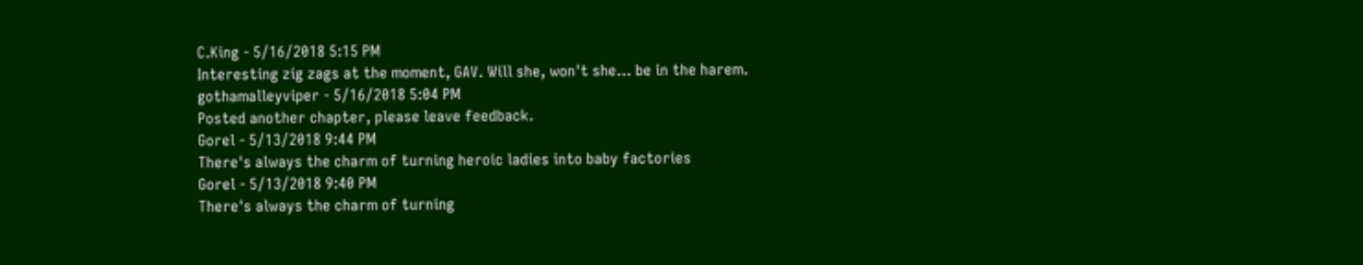C.King - 5/16/2018 5:15 PM
Interesting zig zags at the moment, GAV. Will she, won't she... be in the harem.
gothamalleyviper - 5/16/2018 5:04 PM
Posted another chapter, please leave feedback.
Gorel - 5/13/2018 9:44 PM
There's always the charm of turning heroic ladies into baby factories
Gorel - 5/13/2018 9:40 PM
There's always the charm of turning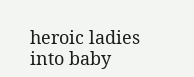heroic ladies into baby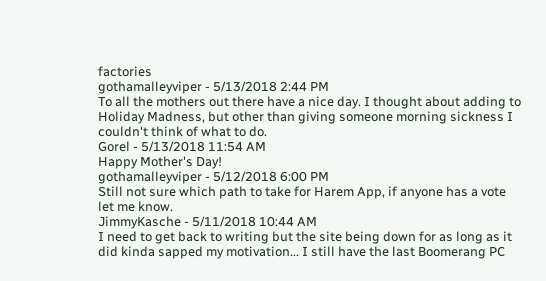factories
gothamalleyviper - 5/13/2018 2:44 PM
To all the mothers out there have a nice day. I thought about adding to Holiday Madness, but other than giving someone morning sickness I couldn't think of what to do.
Gorel - 5/13/2018 11:54 AM
Happy Mother's Day!
gothamalleyviper - 5/12/2018 6:00 PM
Still not sure which path to take for Harem App, if anyone has a vote let me know.
JimmyKasche - 5/11/2018 10:44 AM
I need to get back to writing but the site being down for as long as it did kinda sapped my motivation... I still have the last Boomerang PC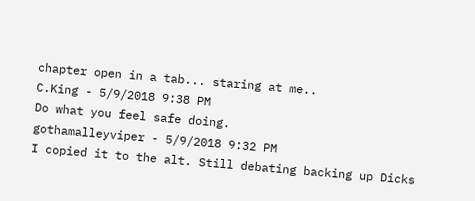chapter open in a tab... staring at me..
C.King - 5/9/2018 9:38 PM
Do what you feel safe doing.
gothamalleyviper - 5/9/2018 9:32 PM
I copied it to the alt. Still debating backing up Dicks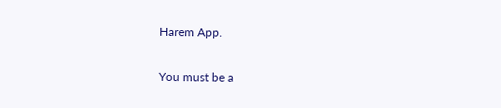Harem App.

You must be a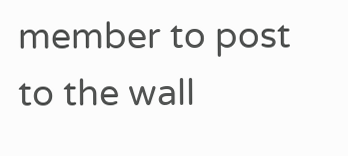member to post to the wall